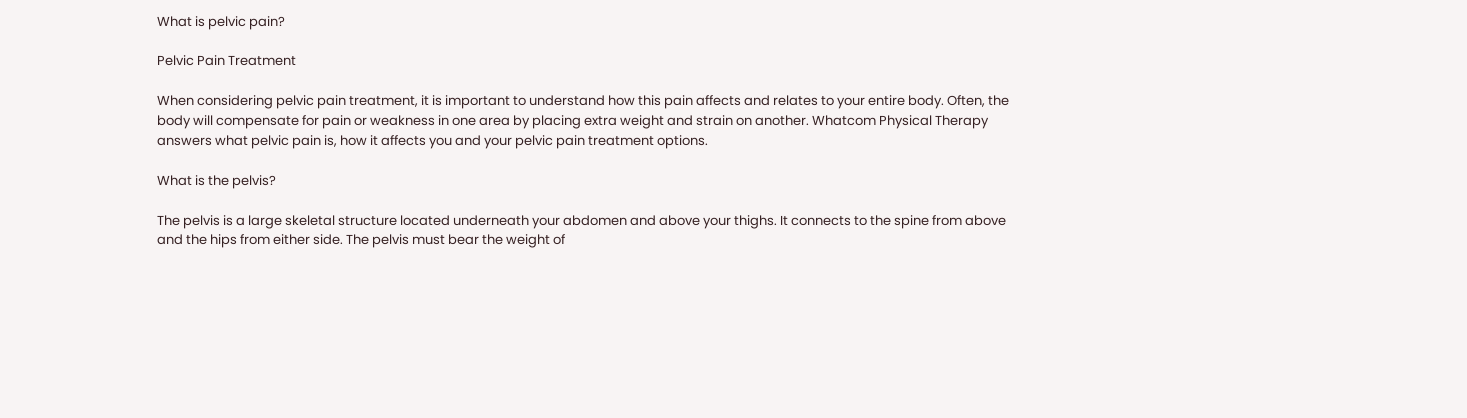What is pelvic pain?

Pelvic Pain Treatment

When considering pelvic pain treatment, it is important to understand how this pain affects and relates to your entire body. Often, the body will compensate for pain or weakness in one area by placing extra weight and strain on another. Whatcom Physical Therapy answers what pelvic pain is, how it affects you and your pelvic pain treatment options.

What is the pelvis?

The pelvis is a large skeletal structure located underneath your abdomen and above your thighs. It connects to the spine from above and the hips from either side. The pelvis must bear the weight of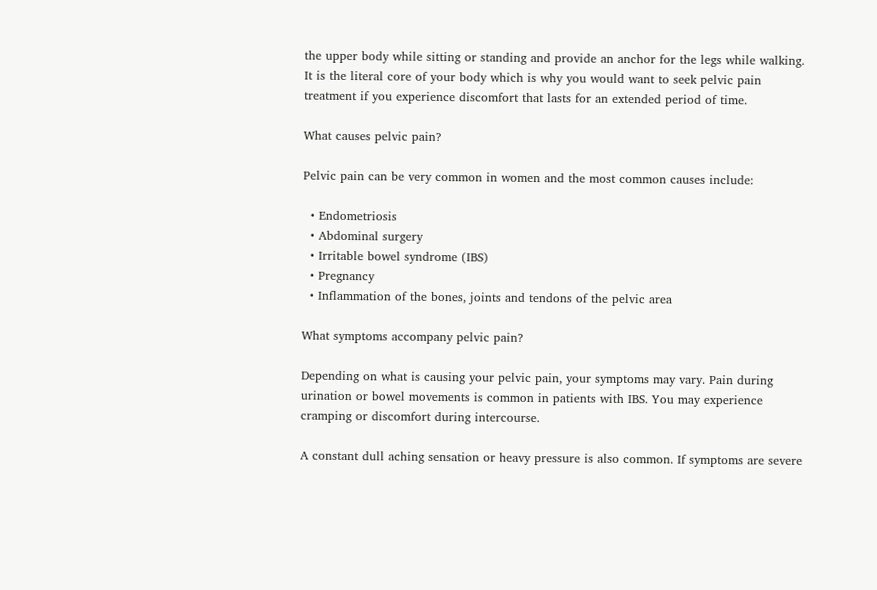the upper body while sitting or standing and provide an anchor for the legs while walking. It is the literal core of your body which is why you would want to seek pelvic pain treatment if you experience discomfort that lasts for an extended period of time.

What causes pelvic pain?

Pelvic pain can be very common in women and the most common causes include:

  • Endometriosis
  • Abdominal surgery
  • Irritable bowel syndrome (IBS)
  • Pregnancy
  • Inflammation of the bones, joints and tendons of the pelvic area

What symptoms accompany pelvic pain?

Depending on what is causing your pelvic pain, your symptoms may vary. Pain during urination or bowel movements is common in patients with IBS. You may experience cramping or discomfort during intercourse.

A constant dull aching sensation or heavy pressure is also common. If symptoms are severe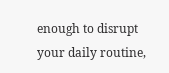enough to disrupt your daily routine,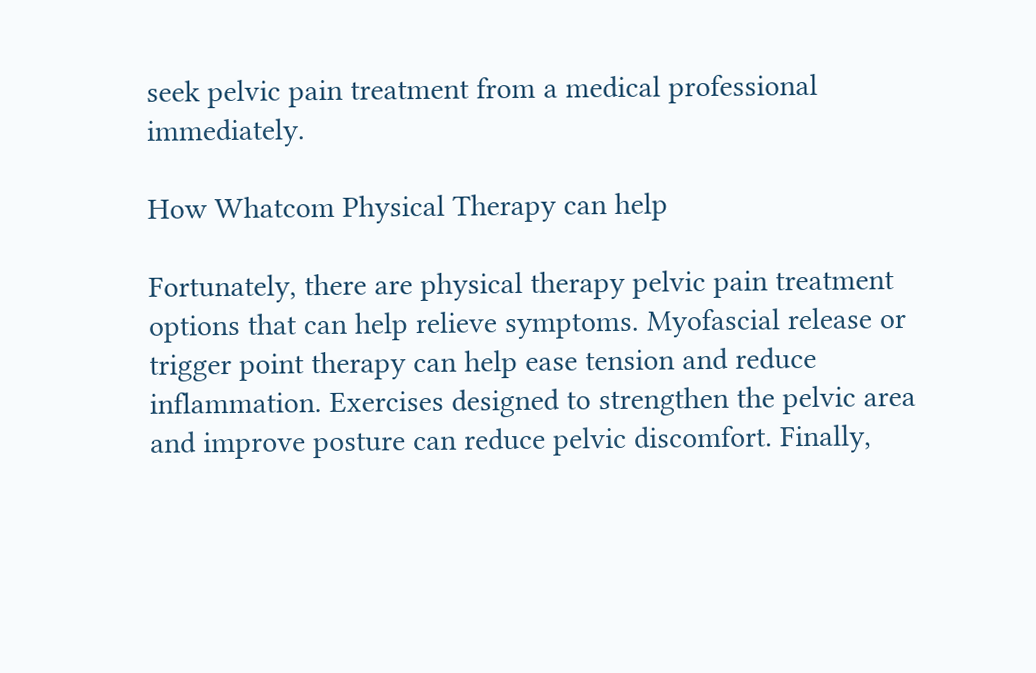seek pelvic pain treatment from a medical professional immediately.

How Whatcom Physical Therapy can help

Fortunately, there are physical therapy pelvic pain treatment options that can help relieve symptoms. Myofascial release or trigger point therapy can help ease tension and reduce inflammation. Exercises designed to strengthen the pelvic area and improve posture can reduce pelvic discomfort. Finally,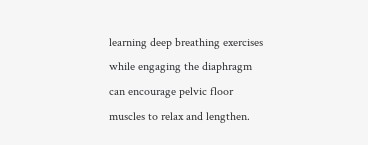learning deep breathing exercises while engaging the diaphragm can encourage pelvic floor muscles to relax and lengthen.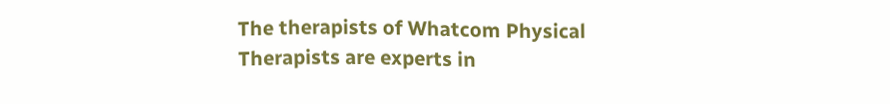The therapists of Whatcom Physical Therapists are experts in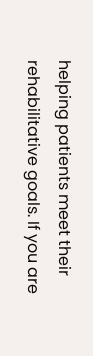helping patients meet their rehabilitative goals. If you are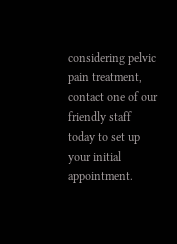considering pelvic pain treatment, contact one of our friendly staff today to set up your initial appointment.